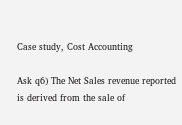Case study, Cost Accounting

Ask q6) The Net Sales revenue reported is derived from the sale of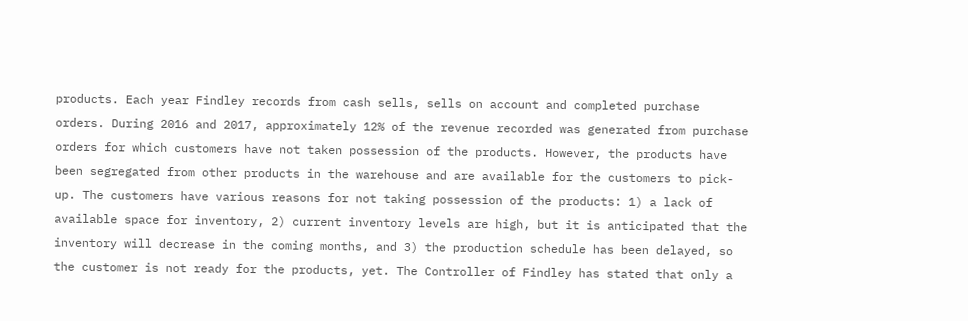products. Each year Findley records from cash sells, sells on account and completed purchase orders. During 2016 and 2017, approximately 12% of the revenue recorded was generated from purchase orders for which customers have not taken possession of the products. However, the products have been segregated from other products in the warehouse and are available for the customers to pick-up. The customers have various reasons for not taking possession of the products: 1) a lack of available space for inventory, 2) current inventory levels are high, but it is anticipated that the inventory will decrease in the coming months, and 3) the production schedule has been delayed, so the customer is not ready for the products, yet. The Controller of Findley has stated that only a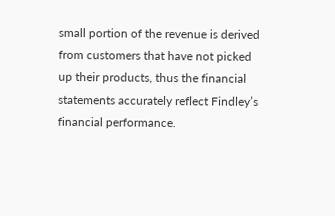small portion of the revenue is derived from customers that have not picked up their products, thus the financial statements accurately reflect Findley’s financial performance.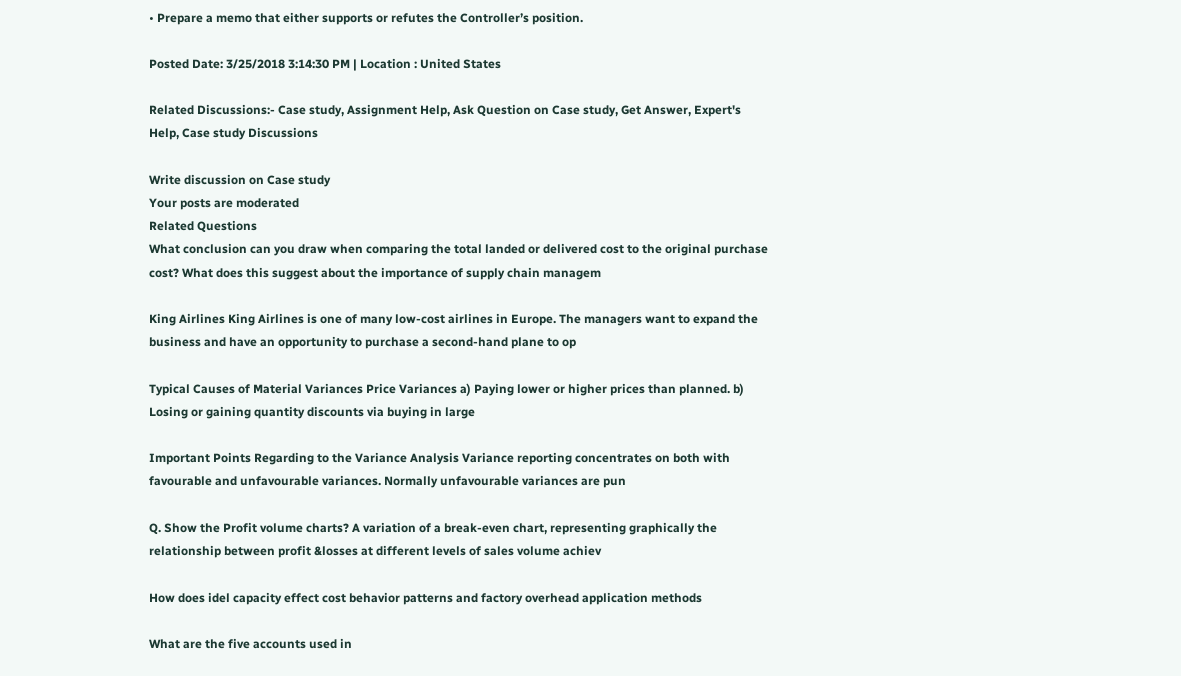• Prepare a memo that either supports or refutes the Controller’s position.

Posted Date: 3/25/2018 3:14:30 PM | Location : United States

Related Discussions:- Case study, Assignment Help, Ask Question on Case study, Get Answer, Expert's Help, Case study Discussions

Write discussion on Case study
Your posts are moderated
Related Questions
What conclusion can you draw when comparing the total landed or delivered cost to the original purchase cost? What does this suggest about the importance of supply chain managem

King Airlines King Airlines is one of many low-cost airlines in Europe. The managers want to expand the business and have an opportunity to purchase a second-hand plane to op

Typical Causes of Material Variances Price Variances a) Paying lower or higher prices than planned. b) Losing or gaining quantity discounts via buying in large

Important Points Regarding to the Variance Analysis Variance reporting concentrates on both with favourable and unfavourable variances. Normally unfavourable variances are pun

Q. Show the Profit volume charts? A variation of a break-even chart, representing graphically the relationship between profit &losses at different levels of sales volume achiev

How does idel capacity effect cost behavior patterns and factory overhead application methods

What are the five accounts used in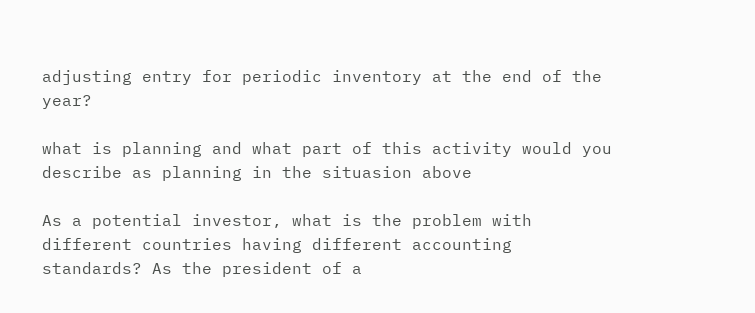adjusting entry for periodic inventory at the end of the year?

what is planning and what part of this activity would you describe as planning in the situasion above

As a potential investor, what is the problem with different countries having different accounting standards? As the president of a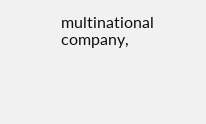multinational company,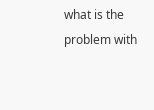what is the problem with